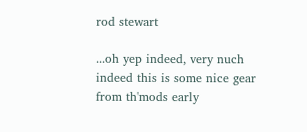rod stewart

...oh yep indeed, very nuch indeed this is some nice gear from th'mods early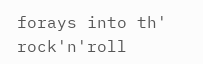forays into th' rock'n'roll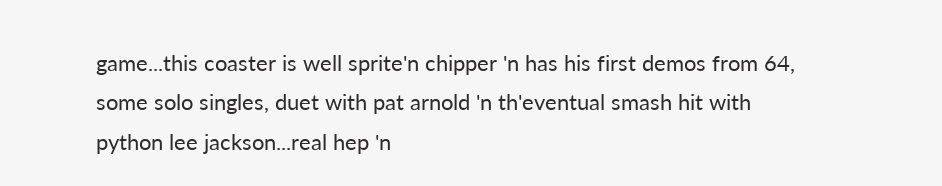game...this coaster is well sprite'n chipper 'n has his first demos from 64, some solo singles, duet with pat arnold 'n th'eventual smash hit with python lee jackson...real hep 'n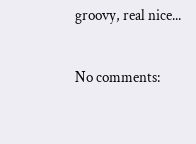groovy, real nice...

No comments: